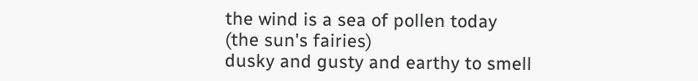the wind is a sea of pollen today
(the sun's fairies)
dusky and gusty and earthy to smell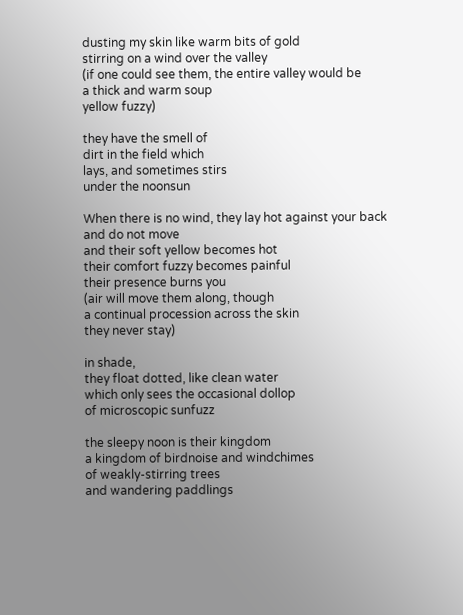dusting my skin like warm bits of gold
stirring on a wind over the valley
(if one could see them, the entire valley would be
a thick and warm soup
yellow fuzzy)

they have the smell of
dirt in the field which
lays, and sometimes stirs
under the noonsun

When there is no wind, they lay hot against your back
and do not move
and their soft yellow becomes hot
their comfort fuzzy becomes painful
their presence burns you
(air will move them along, though
a continual procession across the skin
they never stay)

in shade,
they float dotted, like clean water
which only sees the occasional dollop
of microscopic sunfuzz

the sleepy noon is their kingdom
a kingdom of birdnoise and windchimes
of weakly-stirring trees
and wandering paddlings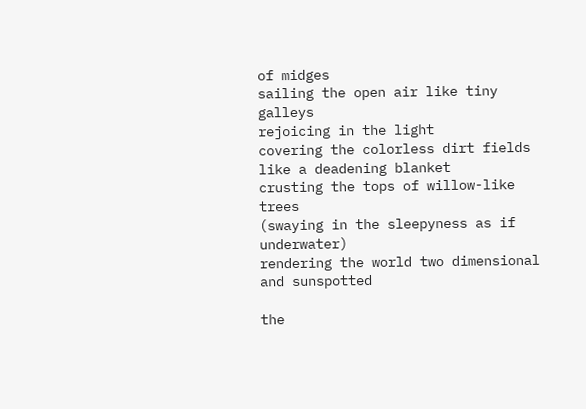of midges
sailing the open air like tiny galleys
rejoicing in the light
covering the colorless dirt fields
like a deadening blanket
crusting the tops of willow-like trees
(swaying in the sleepyness as if underwater)
rendering the world two dimensional and sunspotted

the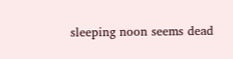sleeping noon seems dead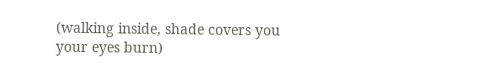(walking inside, shade covers you
your eyes burn)